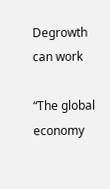Degrowth can work

“The global economy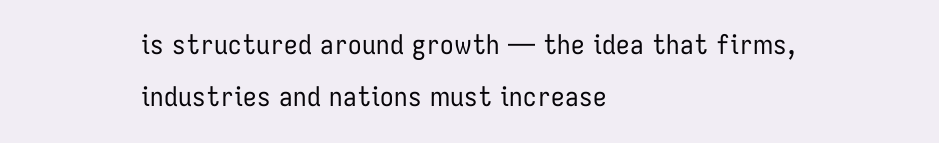is structured around growth — the idea that firms, industries and nations must increase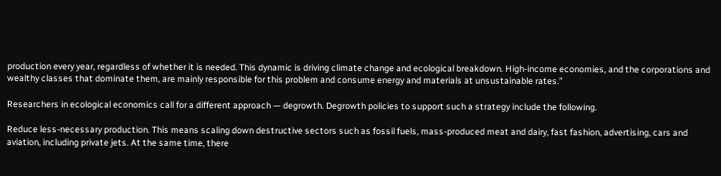production every year, regardless of whether it is needed. This dynamic is driving climate change and ecological breakdown. High-income economies, and the corporations and wealthy classes that dominate them, are mainly responsible for this problem and consume energy and materials at unsustainable rates.”

Researchers in ecological economics call for a different approach — degrowth. Degrowth policies to support such a strategy include the following.

Reduce less-necessary production. This means scaling down destructive sectors such as fossil fuels, mass-produced meat and dairy, fast fashion, advertising, cars and aviation, including private jets. At the same time, there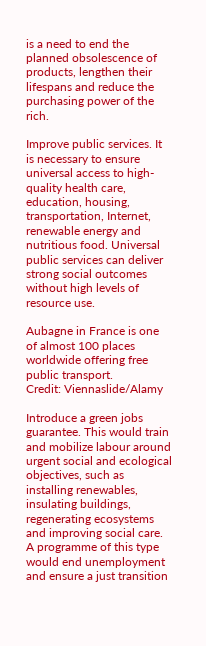is a need to end the planned obsolescence of products, lengthen their lifespans and reduce the purchasing power of the rich.

Improve public services. It is necessary to ensure universal access to high-quality health care, education, housing, transportation, Internet, renewable energy and nutritious food. Universal public services can deliver strong social outcomes without high levels of resource use.

Aubagne in France is one of almost 100 places worldwide offering free public transport.
Credit: Viennaslide/Alamy

Introduce a green jobs guarantee. This would train and mobilize labour around urgent social and ecological objectives, such as installing renewables, insulating buildings, regenerating ecosystems and improving social care. A programme of this type would end unemployment and ensure a just transition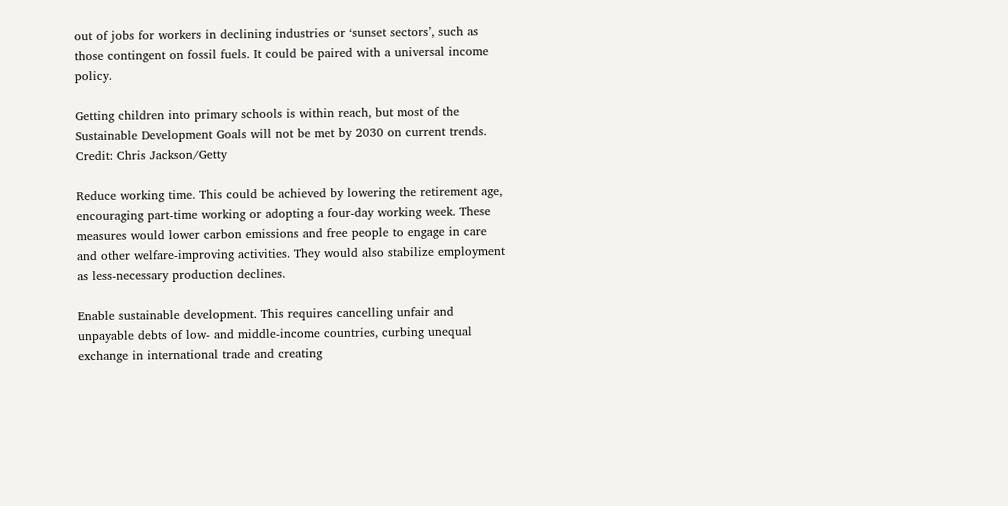out of jobs for workers in declining industries or ‘sunset sectors’, such as those contingent on fossil fuels. It could be paired with a universal income policy.

Getting children into primary schools is within reach, but most of the Sustainable Development Goals will not be met by 2030 on current trends.
Credit: Chris Jackson/Getty

Reduce working time. This could be achieved by lowering the retirement age, encouraging part-time working or adopting a four-day working week. These measures would lower carbon emissions and free people to engage in care and other welfare-improving activities. They would also stabilize employment as less-necessary production declines.

Enable sustainable development. This requires cancelling unfair and unpayable debts of low- and middle-income countries, curbing unequal exchange in international trade and creating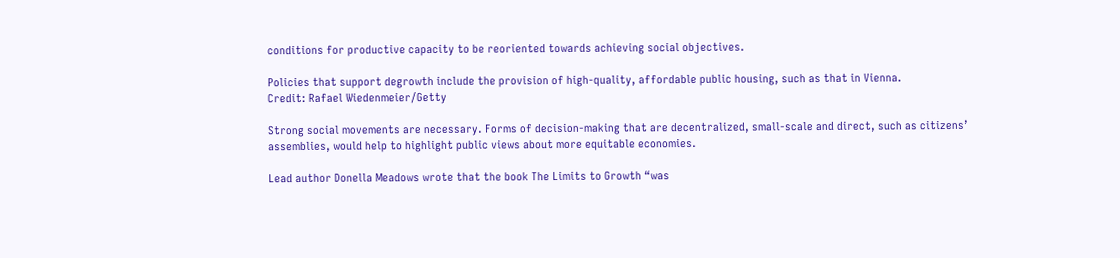conditions for productive capacity to be reoriented towards achieving social objectives.

Policies that support degrowth include the provision of high-quality, affordable public housing, such as that in Vienna.
Credit: Rafael Wiedenmeier/Getty

Strong social movements are necessary. Forms of decision-making that are decentralized, small-scale and direct, such as citizens’ assemblies, would help to highlight public views about more equitable economies.

Lead author Donella Meadows wrote that the book The Limits to Growth “was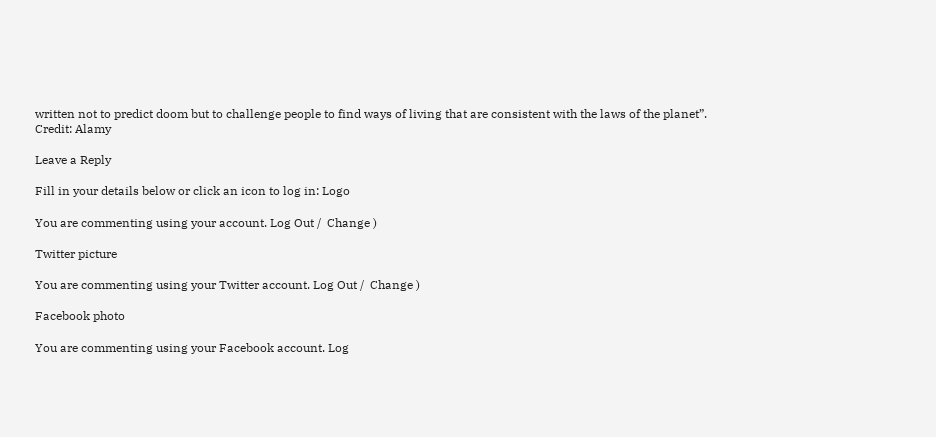written not to predict doom but to challenge people to find ways of living that are consistent with the laws of the planet”.
Credit: Alamy

Leave a Reply

Fill in your details below or click an icon to log in: Logo

You are commenting using your account. Log Out /  Change )

Twitter picture

You are commenting using your Twitter account. Log Out /  Change )

Facebook photo

You are commenting using your Facebook account. Log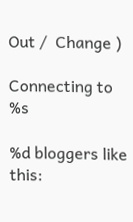Out /  Change )

Connecting to %s

%d bloggers like this: